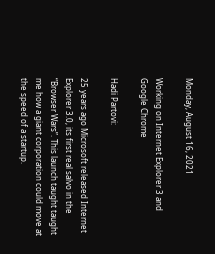Monday, August 16, 2021

Working on Internet Explorer 3 and Google Chrome

Hadi Partovi:

25 years ago Microsoft released Internet Explorer 3.0, its first real salvo in the “Browser Wars”. This launch taught taught me how a giant corporation could move at the speed of a startup.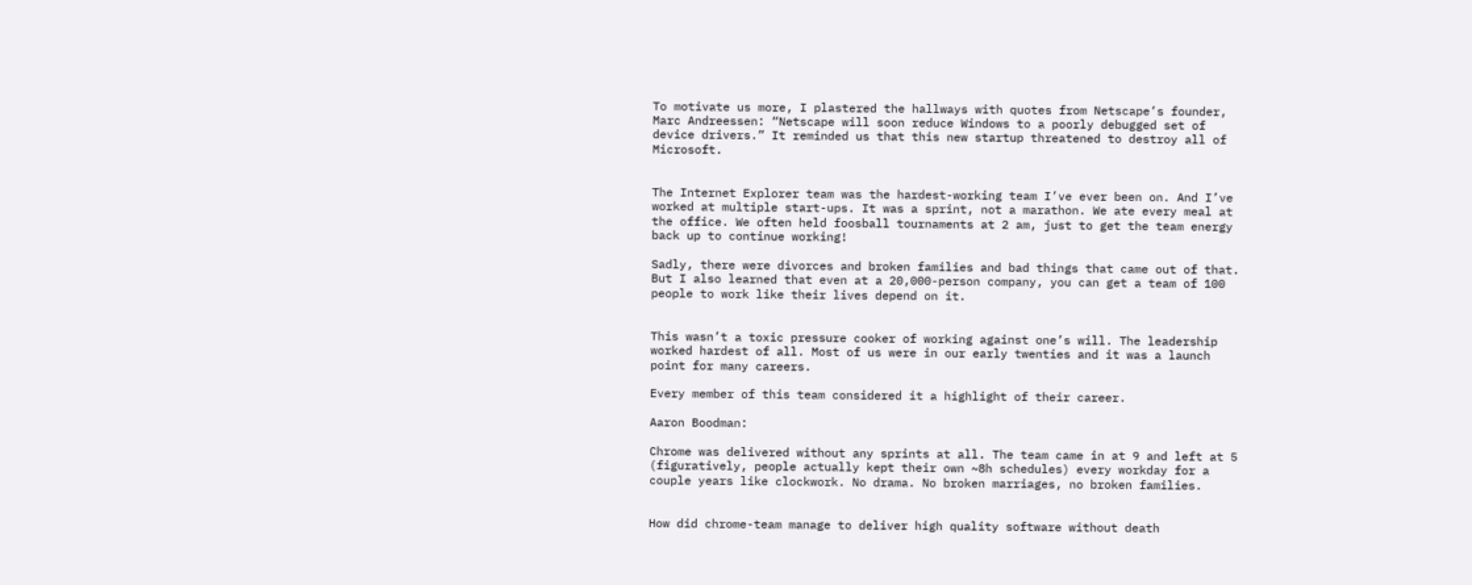To motivate us more, I plastered the hallways with quotes from Netscape’s founder, Marc Andreessen: “Netscape will soon reduce Windows to a poorly debugged set of device drivers.” It reminded us that this new startup threatened to destroy all of Microsoft.


The Internet Explorer team was the hardest-working team I’ve ever been on. And I’ve worked at multiple start-ups. It was a sprint, not a marathon. We ate every meal at the office. We often held foosball tournaments at 2 am, just to get the team energy back up to continue working!

Sadly, there were divorces and broken families and bad things that came out of that. But I also learned that even at a 20,000-person company, you can get a team of 100 people to work like their lives depend on it.


This wasn’t a toxic pressure cooker of working against one’s will. The leadership worked hardest of all. Most of us were in our early twenties and it was a launch point for many careers.

Every member of this team considered it a highlight of their career.

Aaron Boodman:

Chrome was delivered without any sprints at all. The team came in at 9 and left at 5 (figuratively, people actually kept their own ~8h schedules) every workday for a couple years like clockwork. No drama. No broken marriages, no broken families.


How did chrome-team manage to deliver high quality software without death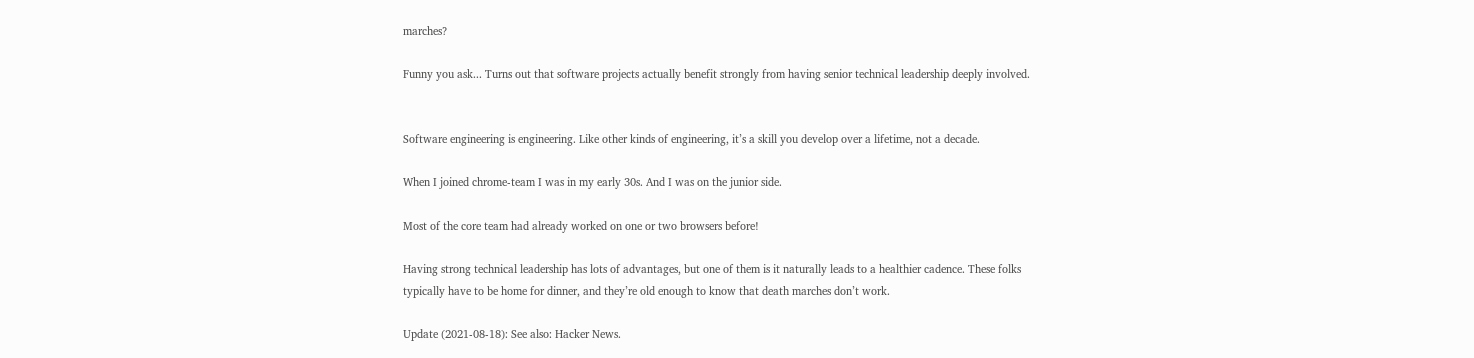marches?

Funny you ask... Turns out that software projects actually benefit strongly from having senior technical leadership deeply involved.


Software engineering is engineering. Like other kinds of engineering, it’s a skill you develop over a lifetime, not a decade.

When I joined chrome-team I was in my early 30s. And I was on the junior side.

Most of the core team had already worked on one or two browsers before!

Having strong technical leadership has lots of advantages, but one of them is it naturally leads to a healthier cadence. These folks typically have to be home for dinner, and they’re old enough to know that death marches don’t work.

Update (2021-08-18): See also: Hacker News.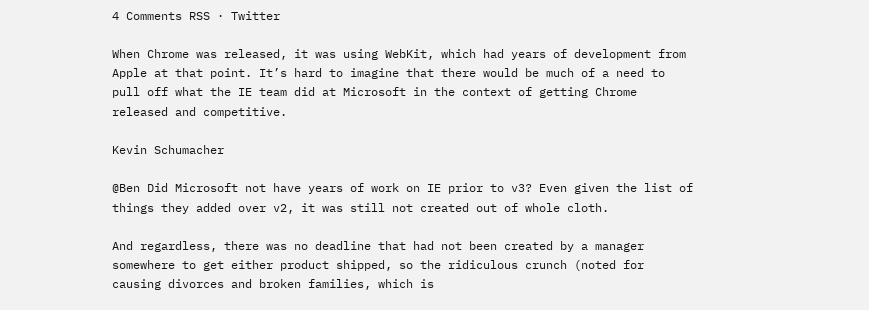4 Comments RSS · Twitter

When Chrome was released, it was using WebKit, which had years of development from Apple at that point. It’s hard to imagine that there would be much of a need to pull off what the IE team did at Microsoft in the context of getting Chrome released and competitive.

Kevin Schumacher

@Ben Did Microsoft not have years of work on IE prior to v3? Even given the list of things they added over v2, it was still not created out of whole cloth.

And regardless, there was no deadline that had not been created by a manager somewhere to get either product shipped, so the ridiculous crunch (noted for causing divorces and broken families, which is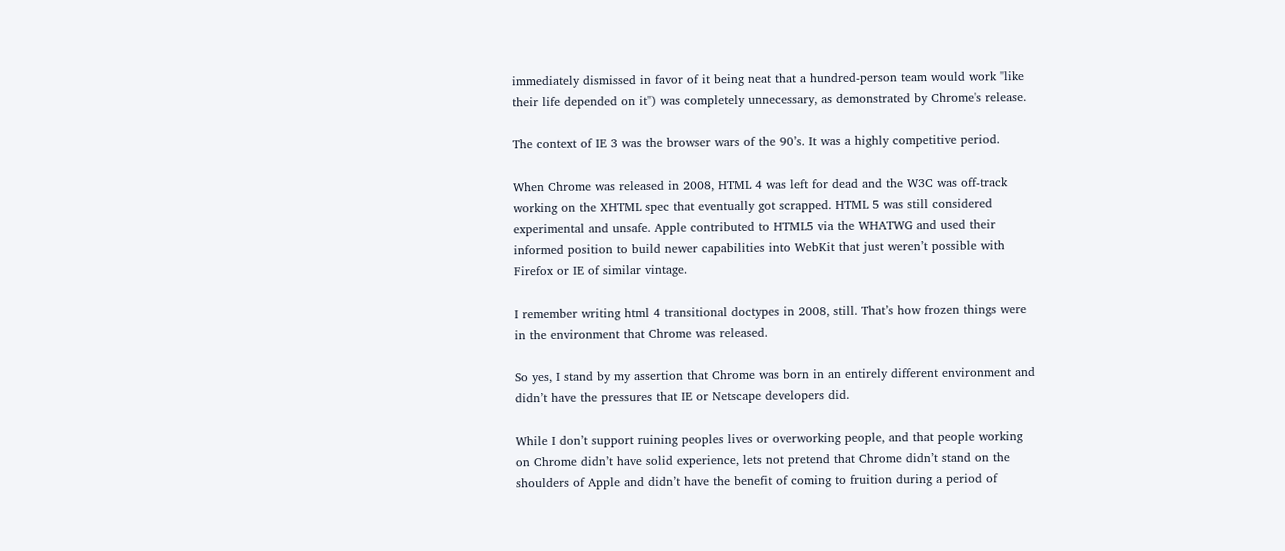immediately dismissed in favor of it being neat that a hundred-person team would work "like their life depended on it") was completely unnecessary, as demonstrated by Chrome's release.

The context of IE 3 was the browser wars of the 90’s. It was a highly competitive period.

When Chrome was released in 2008, HTML 4 was left for dead and the W3C was off-track working on the XHTML spec that eventually got scrapped. HTML 5 was still considered experimental and unsafe. Apple contributed to HTML5 via the WHATWG and used their informed position to build newer capabilities into WebKit that just weren’t possible with Firefox or IE of similar vintage.

I remember writing html 4 transitional doctypes in 2008, still. That’s how frozen things were in the environment that Chrome was released.

So yes, I stand by my assertion that Chrome was born in an entirely different environment and didn’t have the pressures that IE or Netscape developers did.

While I don’t support ruining peoples lives or overworking people, and that people working on Chrome didn’t have solid experience, lets not pretend that Chrome didn’t stand on the shoulders of Apple and didn’t have the benefit of coming to fruition during a period of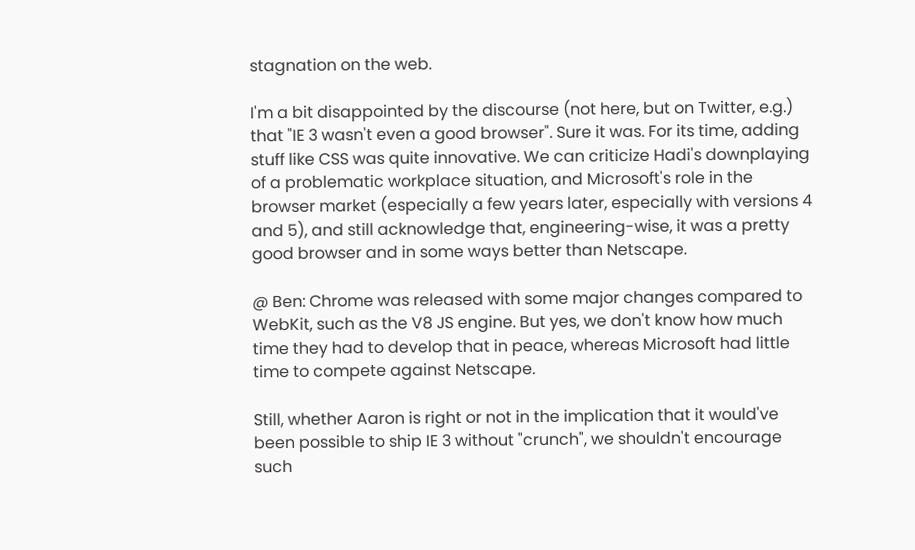stagnation on the web.

I'm a bit disappointed by the discourse (not here, but on Twitter, e.g.) that "IE 3 wasn't even a good browser". Sure it was. For its time, adding stuff like CSS was quite innovative. We can criticize Hadi's downplaying of a problematic workplace situation, and Microsoft's role in the browser market (especially a few years later, especially with versions 4 and 5), and still acknowledge that, engineering-wise, it was a pretty good browser and in some ways better than Netscape.

@ Ben: Chrome was released with some major changes compared to WebKit, such as the V8 JS engine. But yes, we don't know how much time they had to develop that in peace, whereas Microsoft had little time to compete against Netscape.

Still, whether Aaron is right or not in the implication that it would've been possible to ship IE 3 without "crunch", we shouldn't encourage such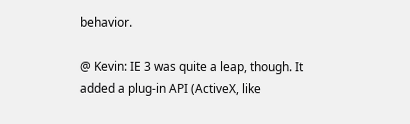behavior.

@ Kevin: IE 3 was quite a leap, though. It added a plug-in API (ActiveX, like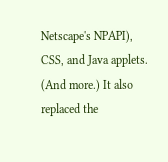Netscape's NPAPI), CSS, and Java applets. (And more.) It also replaced the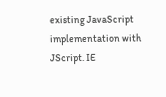existing JavaScript implementation with JScript. IE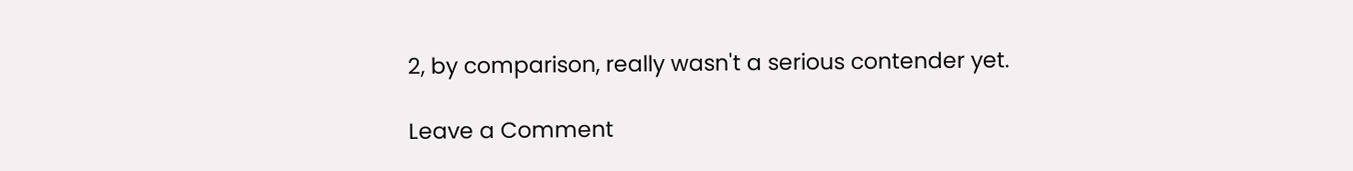2, by comparison, really wasn't a serious contender yet.

Leave a Comment